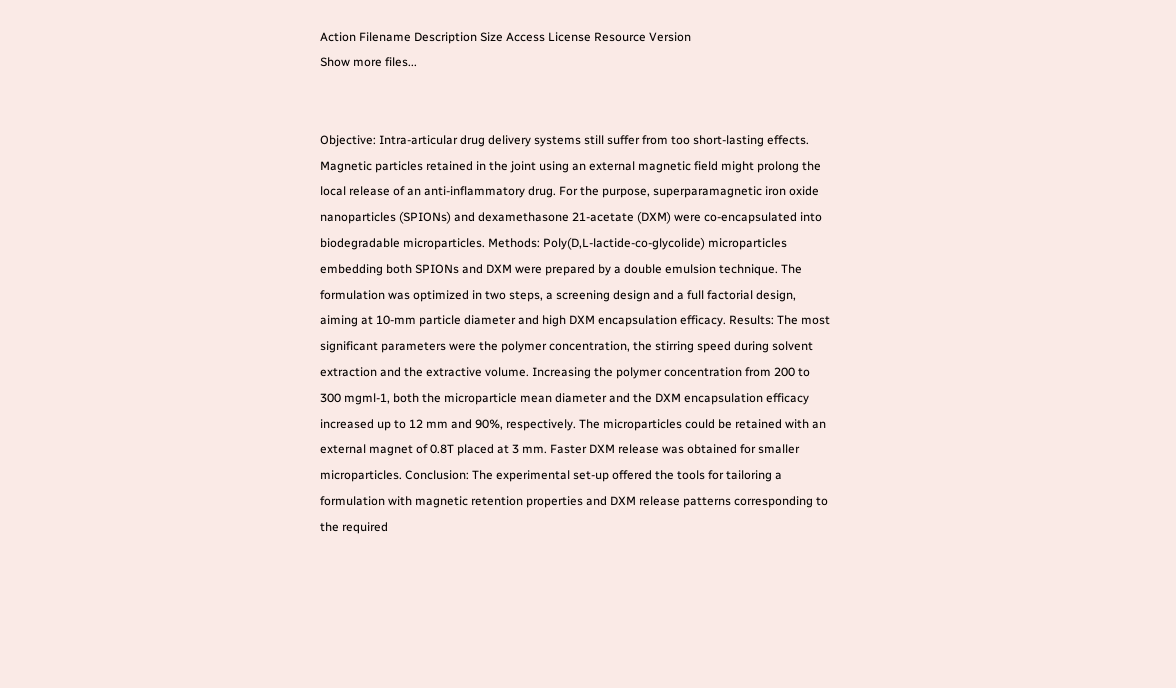Action Filename Description Size Access License Resource Version
Show more files...


Objective: Intra-articular drug delivery systems still suffer from too short-lasting effects. Magnetic particles retained in the joint using an external magnetic field might prolong the local release of an anti-inflammatory drug. For the purpose, superparamagnetic iron oxide nanoparticles (SPIONs) and dexamethasone 21-acetate (DXM) were co-encapsulated into biodegradable microparticles. Methods: Poly(D,L-lactide-co-glycolide) microparticles embedding both SPIONs and DXM were prepared by a double emulsion technique. The formulation was optimized in two steps, a screening design and a full factorial design, aiming at 10-mm particle diameter and high DXM encapsulation efficacy. Results: The most significant parameters were the polymer concentration, the stirring speed during solvent extraction and the extractive volume. Increasing the polymer concentration from 200 to 300 mgml-1, both the microparticle mean diameter and the DXM encapsulation efficacy increased up to 12 mm and 90%, respectively. The microparticles could be retained with an external magnet of 0.8T placed at 3 mm. Faster DXM release was obtained for smaller microparticles. Conclusion: The experimental set-up offered the tools for tailoring a formulation with magnetic retention properties and DXM release patterns corresponding to the required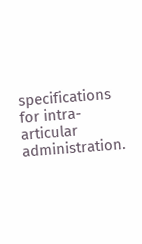specifications for intra-articular administration.